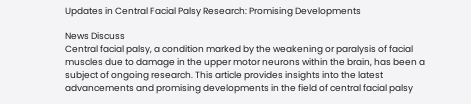Updates in Central Facial Palsy Research: Promising Developments

News Discuss
Central facial palsy, a condition marked by the weakening or paralysis of facial muscles due to damage in the upper motor neurons within the brain, has been a subject of ongoing research. This article provides insights into the latest advancements and promising developments in the field of central facial palsy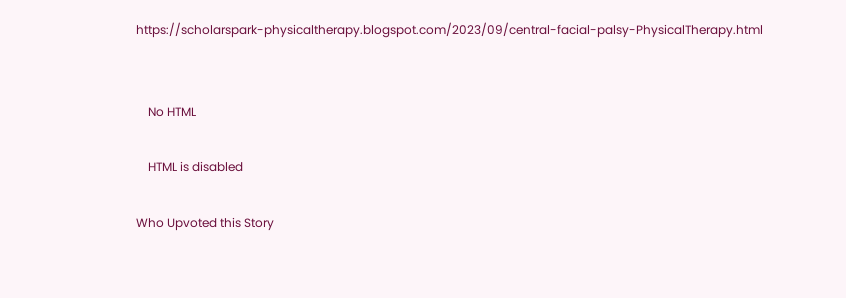https://scholarspark-physicaltherapy.blogspot.com/2023/09/central-facial-palsy-PhysicalTherapy.html


    No HTML

    HTML is disabled

Who Upvoted this Story